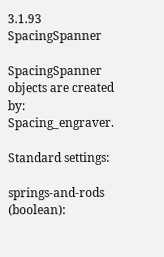3.1.93 SpacingSpanner

SpacingSpanner objects are created by: Spacing_engraver.

Standard settings:

springs-and-rods (boolean):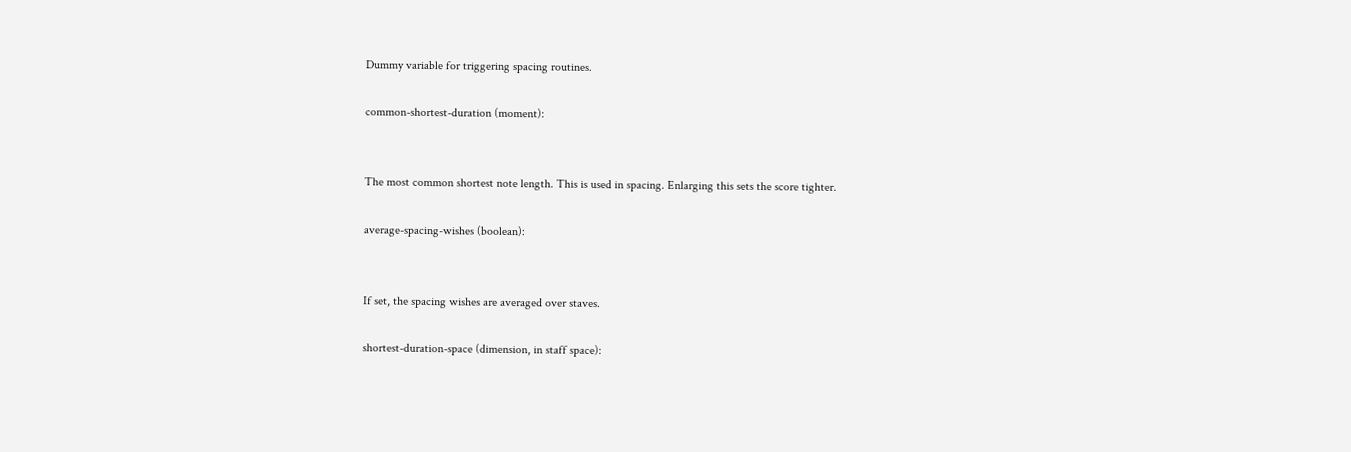Dummy variable for triggering spacing routines.

common-shortest-duration (moment):


The most common shortest note length. This is used in spacing. Enlarging this sets the score tighter.

average-spacing-wishes (boolean):


If set, the spacing wishes are averaged over staves.

shortest-duration-space (dimension, in staff space):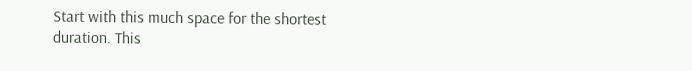Start with this much space for the shortest duration. This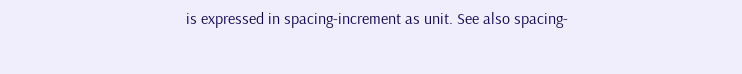is expressed in spacing-increment as unit. See also spacing-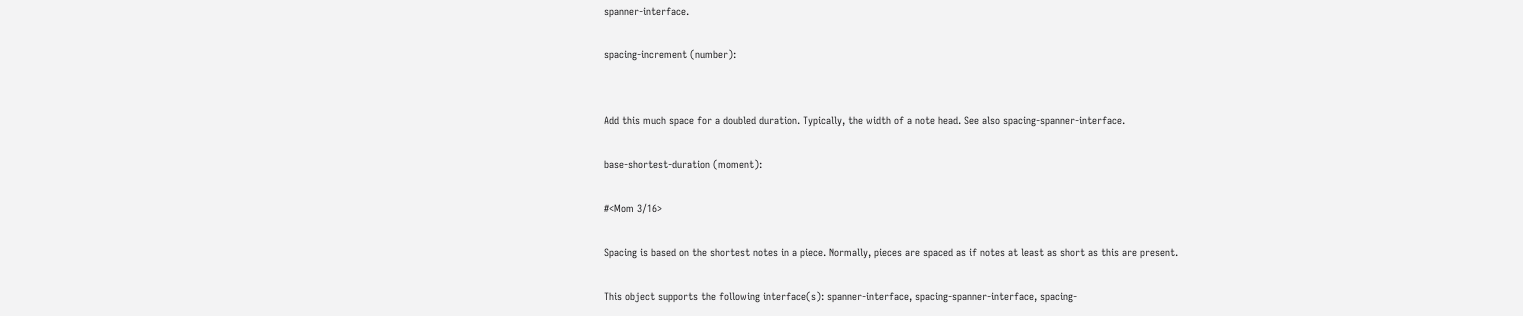spanner-interface.

spacing-increment (number):


Add this much space for a doubled duration. Typically, the width of a note head. See also spacing-spanner-interface.

base-shortest-duration (moment):

#<Mom 3/16>

Spacing is based on the shortest notes in a piece. Normally, pieces are spaced as if notes at least as short as this are present.

This object supports the following interface(s): spanner-interface, spacing-spanner-interface, spacing-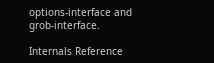options-interface and grob-interface.

Internals Reference